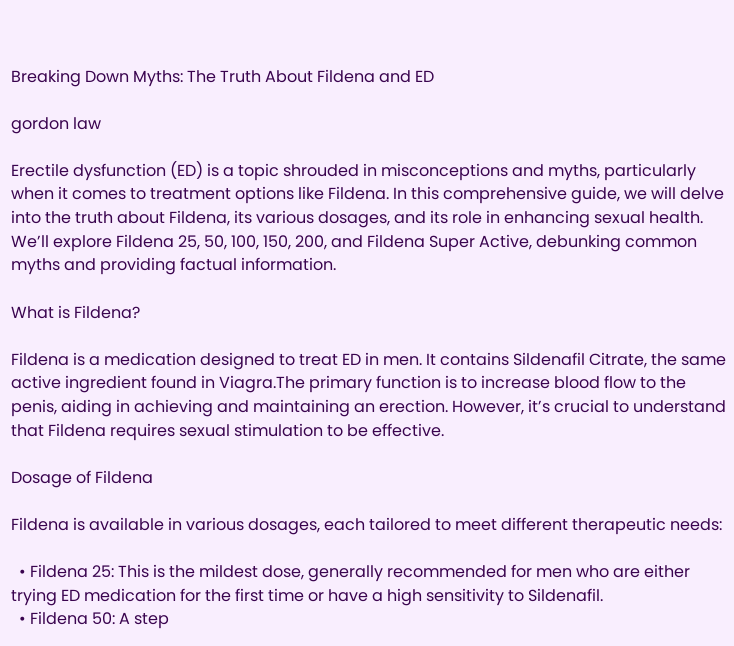Breaking Down Myths: The Truth About Fildena and ED

gordon law

Erectile dysfunction (ED) is a topic shrouded in misconceptions and myths, particularly when it comes to treatment options like Fildena. In this comprehensive guide, we will delve into the truth about Fildena, its various dosages, and its role in enhancing sexual health. We’ll explore Fildena 25, 50, 100, 150, 200, and Fildena Super Active, debunking common myths and providing factual information.

What is Fildena?

Fildena is a medication designed to treat ED in men. It contains Sildenafil Citrate, the same active ingredient found in Viagra.The primary function is to increase blood flow to the penis, aiding in achieving and maintaining an erection. However, it’s crucial to understand that Fildena requires sexual stimulation to be effective.

Dosage of Fildena

Fildena is available in various dosages, each tailored to meet different therapeutic needs:

  • Fildena 25: This is the mildest dose, generally recommended for men who are either trying ED medication for the first time or have a high sensitivity to Sildenafil.
  • Fildena 50: A step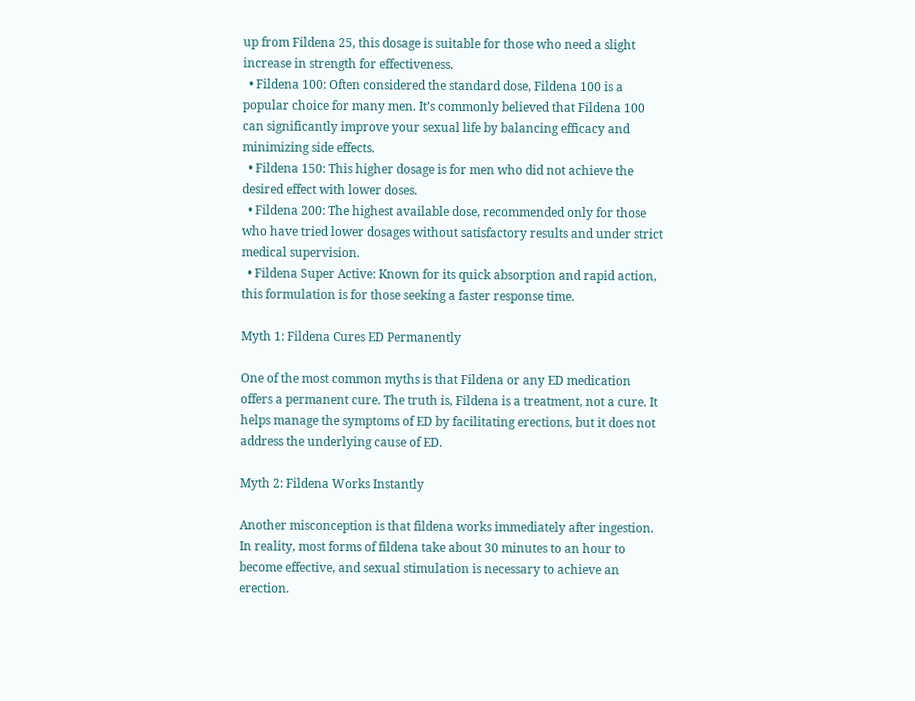up from Fildena 25, this dosage is suitable for those who need a slight increase in strength for effectiveness.
  • Fildena 100: Often considered the standard dose, Fildena 100 is a popular choice for many men. It’s commonly believed that Fildena 100 can significantly improve your sexual life by balancing efficacy and minimizing side effects.
  • Fildena 150: This higher dosage is for men who did not achieve the desired effect with lower doses.
  • Fildena 200: The highest available dose, recommended only for those who have tried lower dosages without satisfactory results and under strict medical supervision.
  • Fildena Super Active: Known for its quick absorption and rapid action, this formulation is for those seeking a faster response time.

Myth 1: Fildena Cures ED Permanently

One of the most common myths is that Fildena or any ED medication offers a permanent cure. The truth is, Fildena is a treatment, not a cure. It helps manage the symptoms of ED by facilitating erections, but it does not address the underlying cause of ED.

Myth 2: Fildena Works Instantly

Another misconception is that fildena works immediately after ingestion. In reality, most forms of fildena take about 30 minutes to an hour to become effective, and sexual stimulation is necessary to achieve an erection.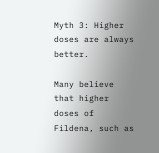Myth 3: Higher doses are always better.

Many believe that higher doses of Fildena, such as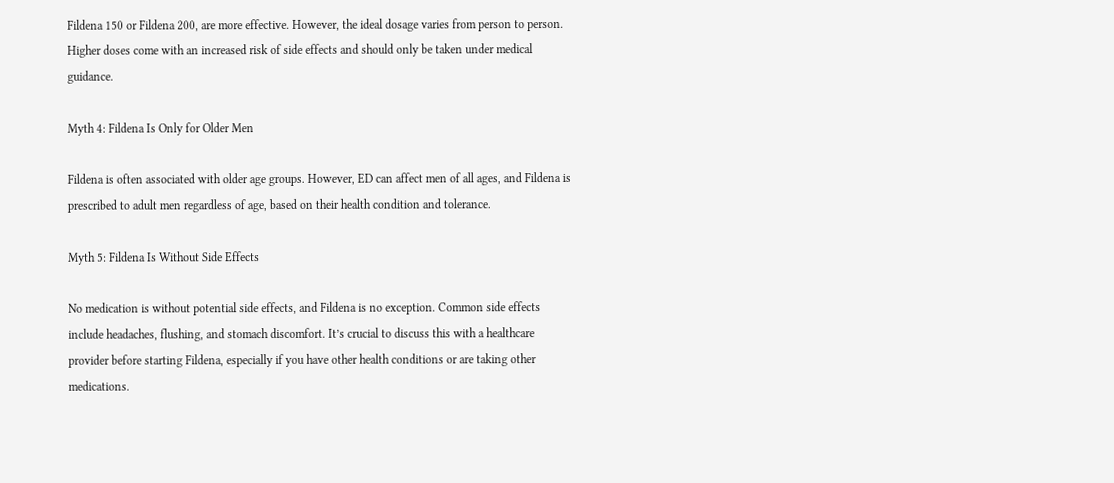Fildena 150 or Fildena 200, are more effective. However, the ideal dosage varies from person to person. Higher doses come with an increased risk of side effects and should only be taken under medical guidance.

Myth 4: Fildena Is Only for Older Men

Fildena is often associated with older age groups. However, ED can affect men of all ages, and Fildena is prescribed to adult men regardless of age, based on their health condition and tolerance.

Myth 5: Fildena Is Without Side Effects

No medication is without potential side effects, and Fildena is no exception. Common side effects include headaches, flushing, and stomach discomfort. It’s crucial to discuss this with a healthcare provider before starting Fildena, especially if you have other health conditions or are taking other medications.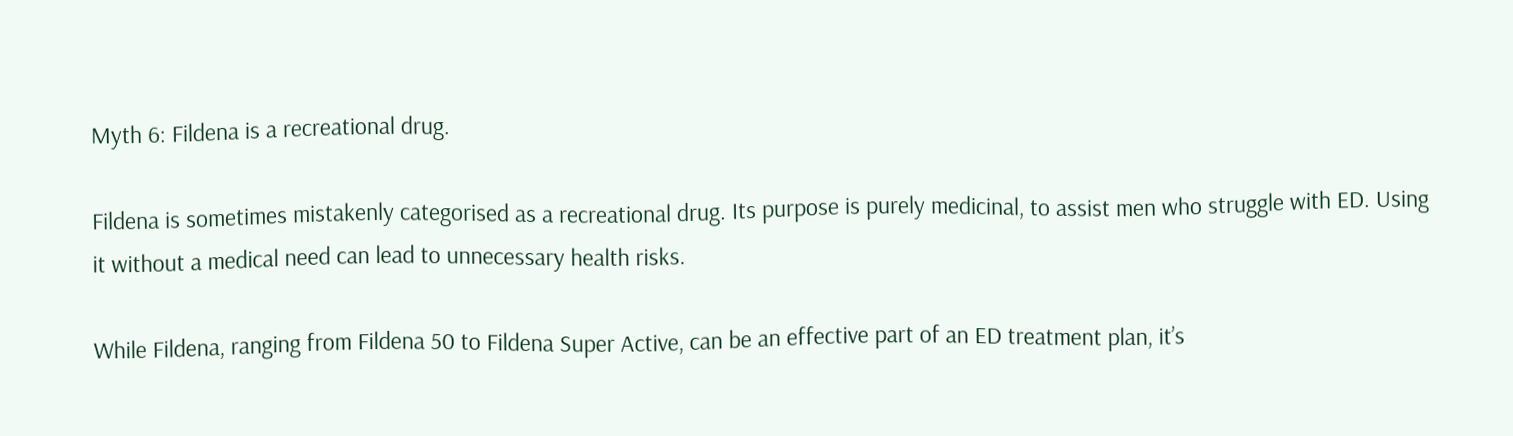Myth 6: Fildena is a recreational drug.

Fildena is sometimes mistakenly categorised as a recreational drug. Its purpose is purely medicinal, to assist men who struggle with ED. Using it without a medical need can lead to unnecessary health risks.

While Fildena, ranging from Fildena 50 to Fildena Super Active, can be an effective part of an ED treatment plan, it’s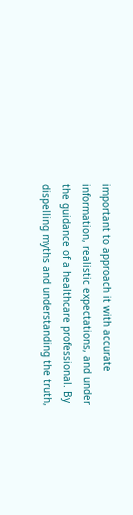important to approach it with accurate information, realistic expectations, and under the guidance of a healthcare professional. By dispelling myths and understanding the truth,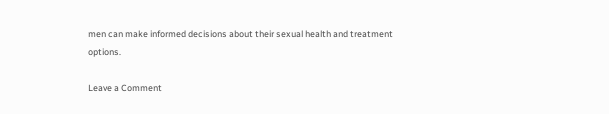men can make informed decisions about their sexual health and treatment options.

Leave a Comment